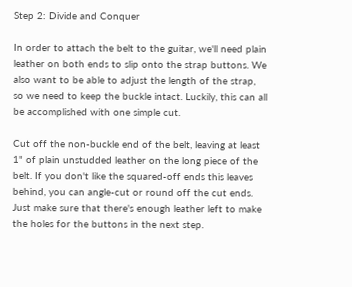Step 2: Divide and Conquer

In order to attach the belt to the guitar, we'll need plain leather on both ends to slip onto the strap buttons. We also want to be able to adjust the length of the strap, so we need to keep the buckle intact. Luckily, this can all be accomplished with one simple cut.

Cut off the non-buckle end of the belt, leaving at least 1" of plain unstudded leather on the long piece of the belt. If you don't like the squared-off ends this leaves behind, you can angle-cut or round off the cut ends. Just make sure that there's enough leather left to make the holes for the buttons in the next step.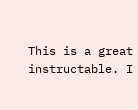This is a great instructable. I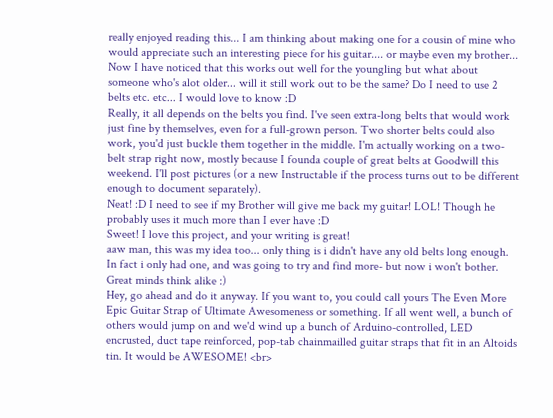really enjoyed reading this... I am thinking about making one for a cousin of mine who would appreciate such an interesting piece for his guitar.... or maybe even my brother... Now I have noticed that this works out well for the youngling but what about someone who's alot older... will it still work out to be the same? Do I need to use 2 belts etc. etc... I would love to know :D
Really, it all depends on the belts you find. I've seen extra-long belts that would work just fine by themselves, even for a full-grown person. Two shorter belts could also work, you'd just buckle them together in the middle. I'm actually working on a two-belt strap right now, mostly because I founda couple of great belts at Goodwill this weekend. I'll post pictures (or a new Instructable if the process turns out to be different enough to document separately).
Neat! :D I need to see if my Brother will give me back my guitar! LOL! Though he probably uses it much more than I ever have :D
Sweet! I love this project, and your writing is great!
aaw man, this was my idea too... only thing is i didn't have any old belts long enough. In fact i only had one, and was going to try and find more- but now i won't bother. Great minds think alike :)
Hey, go ahead and do it anyway. If you want to, you could call yours The Even More Epic Guitar Strap of Ultimate Awesomeness or something. If all went well, a bunch of others would jump on and we'd wind up a bunch of Arduino-controlled, LED encrusted, duct tape reinforced, pop-tab chainmailled guitar straps that fit in an Altoids tin. It would be AWESOME! <br>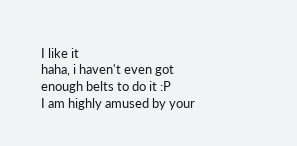I like it
haha, i haven't even got enough belts to do it :P
I am highly amused by your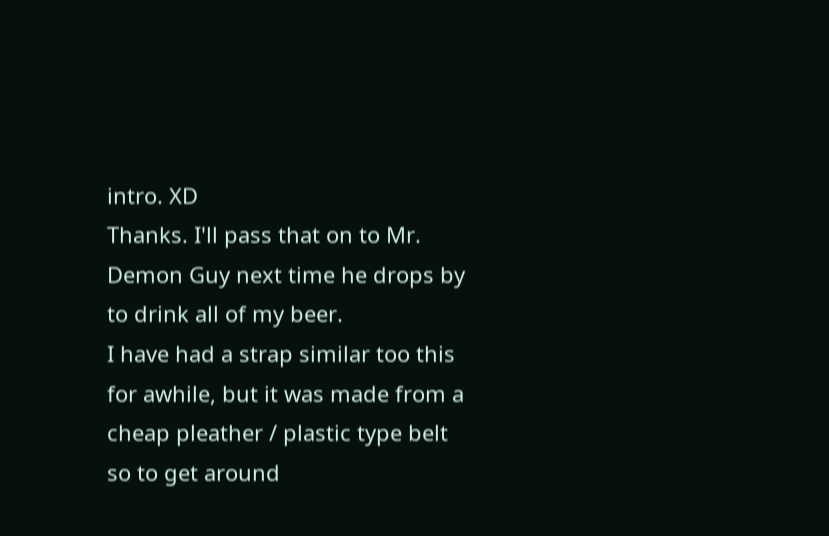intro. XD
Thanks. I'll pass that on to Mr. Demon Guy next time he drops by to drink all of my beer.
I have had a strap similar too this for awhile, but it was made from a cheap pleather / plastic type belt so to get around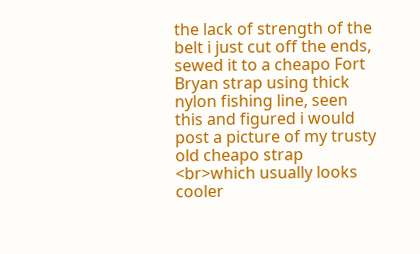the lack of strength of the belt i just cut off the ends, sewed it to a cheapo Fort Bryan strap using thick nylon fishing line, seen this and figured i would post a picture of my trusty old cheapo strap <br>which usually looks cooler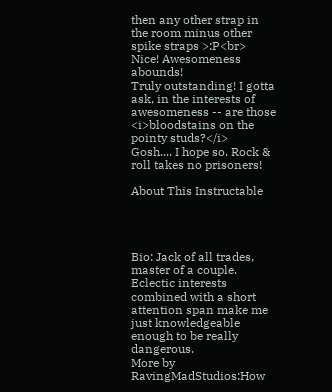then any other strap in the room minus other spike straps >:P<br>
Nice! Awesomeness abounds!
Truly outstanding! I gotta ask, in the interests of awesomeness -- are those <i>bloodstains on the pointy studs?</i>
Gosh.... I hope so. Rock & roll takes no prisoners!

About This Instructable




Bio: Jack of all trades, master of a couple. Eclectic interests combined with a short attention span make me just knowledgeable enough to be really dangerous.
More by RavingMadStudios:How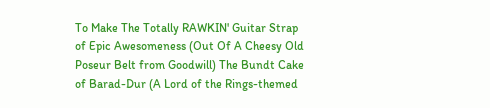To Make The Totally RAWKIN' Guitar Strap of Epic Awesomeness (Out Of A Cheesy Old Poseur Belt from Goodwill) The Bundt Cake of Barad-Dur (A Lord of the Rings-themed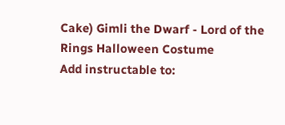Cake) Gimli the Dwarf - Lord of the Rings Halloween Costume
Add instructable to: